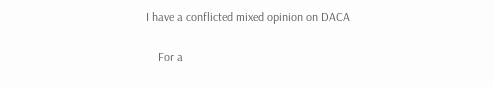I have a conflicted mixed opinion on DACA

    For a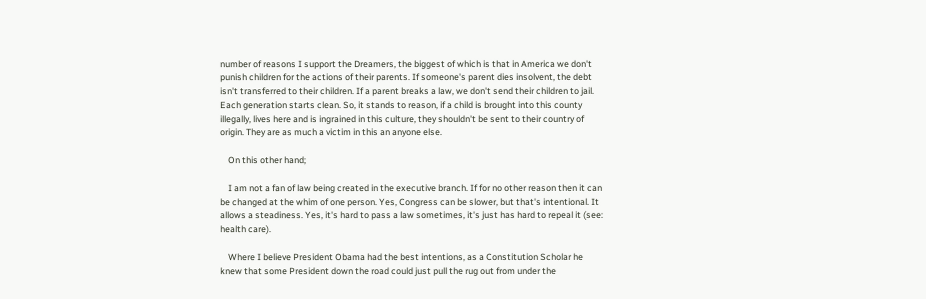number of reasons I support the Dreamers, the biggest of which is that in America we don't punish children for the actions of their parents. If someone's parent dies insolvent, the debt isn't transferred to their children. If a parent breaks a law, we don't send their children to jail. Each generation starts clean. So, it stands to reason, if a child is brought into this county illegally, lives here and is ingrained in this culture, they shouldn't be sent to their country of origin. They are as much a victim in this an anyone else.

    On this other hand;

    I am not a fan of law being created in the executive branch. If for no other reason then it can be changed at the whim of one person. Yes, Congress can be slower, but that's intentional. It allows a steadiness. Yes, it's hard to pass a law sometimes, it's just has hard to repeal it (see: health care).

    Where I believe President Obama had the best intentions, as a Constitution Scholar he knew that some President down the road could just pull the rug out from under the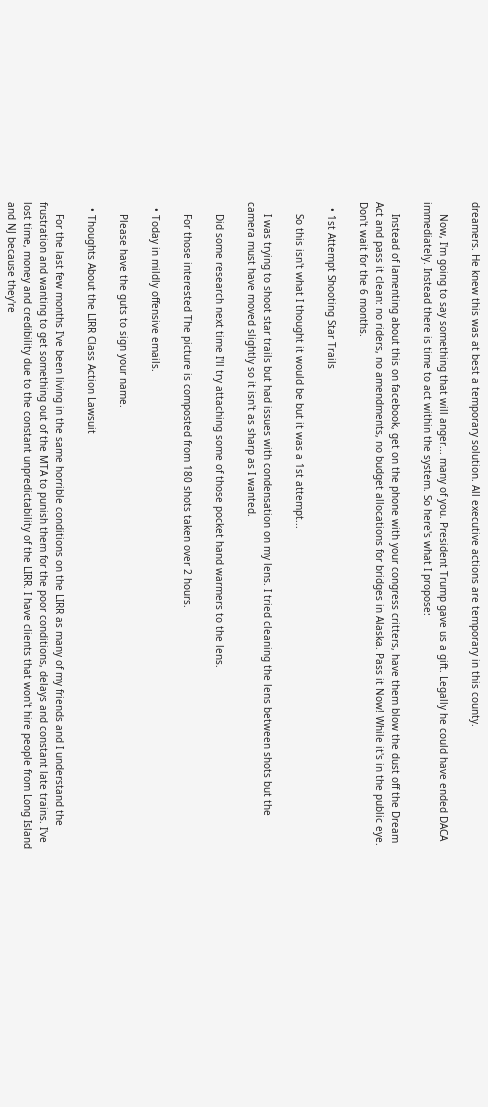dreamers. He knew this was at best a temporary solution. All executive actions are temporary in this county.

    Now, I'm going to say something that will anger... many of you. President Trump gave us a gift. Legally he could have ended DACA immediately. Instead there is time to act within the system. So here's what I propose:

    Instead of lamenting about this on facebook, get on the phone with your congress critters, have them blow the dust off the Dream Act and pass it clean: no riders, no amendments, no budget allocations for bridges in Alaska. Pass it Now! While it's in the public eye. Don't wait for the 6 months.

  • 1st Attempt Shooting Star Trails

    So this isn't what I thought it would be but it was a 1st attempt...

    I was trying to shoot star trails but had issues with condensation on my lens. I tried cleaning the lens between shots but the camera must have moved slightly so it isn't as sharp as I wanted.

    Did some research next time I'll try attaching some of those pocket hand warmers to the lens.

    For those interested The picture is composted from 180 shots taken over 2 hours.

  • Today in mildly offensive emails.

    Please have the guts to sign your name.

  • Thoughts About the LIRR Class Action Lawsuit

    For the last few months I've been living in the same horrible conditions on the LIRR as many of my friends and I understand the frustration and wanting to get something out of the MTA to punish them for the poor conditions, delays and constant late trains. I've lost time, money and credibility due to the constant unpredictability of the LIRR. I have clients that won't hire people from Long Island and NJ because they're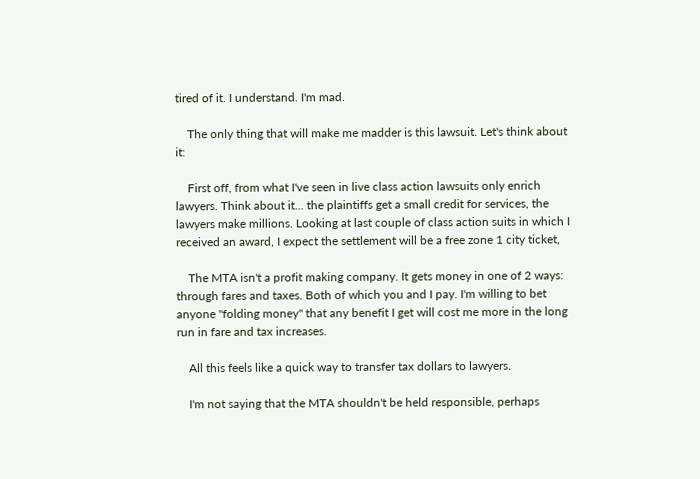tired of it. I understand. I'm mad.

    The only thing that will make me madder is this lawsuit. Let's think about it:

    First off, from what I've seen in live class action lawsuits only enrich lawyers. Think about it... the plaintiffs get a small credit for services, the lawyers make millions. Looking at last couple of class action suits in which I received an award, I expect the settlement will be a free zone 1 city ticket,

    The MTA isn't a profit making company. It gets money in one of 2 ways: through fares and taxes. Both of which you and I pay. I'm willing to bet anyone "folding money" that any benefit I get will cost me more in the long run in fare and tax increases.

    All this feels like a quick way to transfer tax dollars to lawyers.

    I'm not saying that the MTA shouldn't be held responsible, perhaps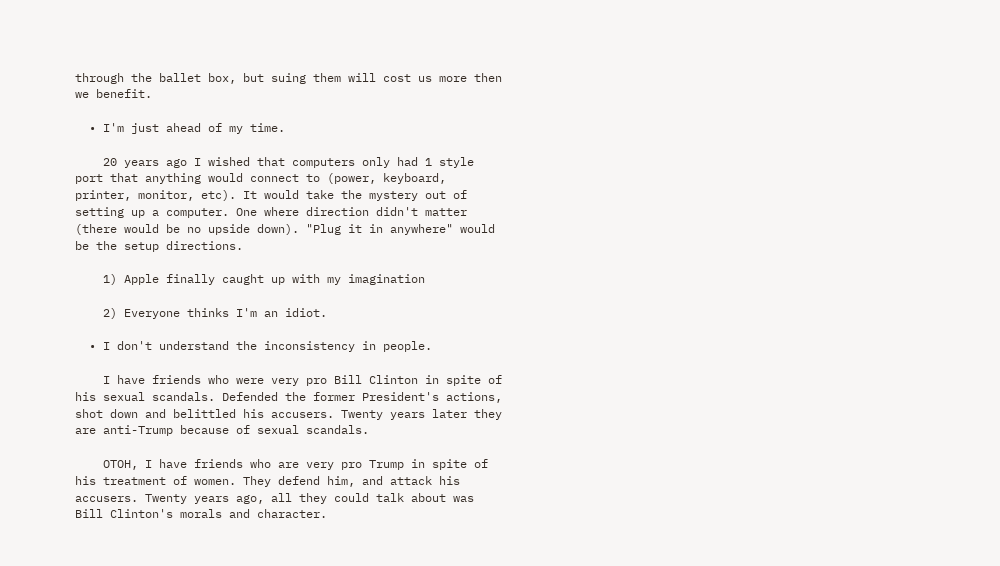through the ballet box, but suing them will cost us more then we benefit.

  • I'm just ahead of my time.

    20 years ago I wished that computers only had 1 style port that anything would connect to (power, keyboard, printer, monitor, etc). It would take the mystery out of setting up a computer. One where direction didn't matter (there would be no upside down). "Plug it in anywhere" would be the setup directions.

    1) Apple finally caught up with my imagination

    2) Everyone thinks I'm an idiot.

  • I don't understand the inconsistency in people.

    I have friends who were very pro Bill Clinton in spite of his sexual scandals. Defended the former President's actions, shot down and belittled his accusers. Twenty years later they are anti-Trump because of sexual scandals.

    OTOH, I have friends who are very pro Trump in spite of his treatment of women. They defend him, and attack his accusers. Twenty years ago, all they could talk about was Bill Clinton's morals and character.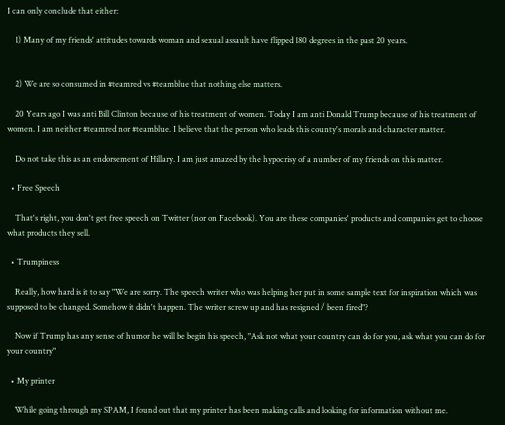I can only conclude that either:

    1) Many of my friends' attitudes towards woman and sexual assault have flipped 180 degrees in the past 20 years.


    2) We are so consumed in #teamred vs #teamblue that nothing else matters.

    20 Years ago I was anti Bill Clinton because of his treatment of women. Today I am anti Donald Trump because of his treatment of women. I am neither #teamred nor #teamblue. I believe that the person who leads this county's morals and character matter.

    Do not take this as an endorsement of Hillary. I am just amazed by the hypocrisy of a number of my friends on this matter.

  • Free Speech

    That's right, you don't get free speech on Twitter (nor on Facebook). You are these companies' products and companies get to choose what products they sell.

  • Trumpiness

    Really, how hard is it to say "We are sorry. The speech writer who was helping her put in some sample text for inspiration which was supposed to be changed. Somehow it didn't happen. The writer screw up and has resigned / been fired"?

    Now if Trump has any sense of humor he will be begin his speech, "Ask not what your country can do for you, ask what you can do for your country"

  • My printer

    While going through my SPAM, I found out that my printer has been making calls and looking for information without me.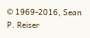© 1969-2016, Sean P. Reiser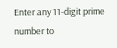Enter any 11-digit prime number to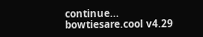continue...
bowtiesare.cool v4.29